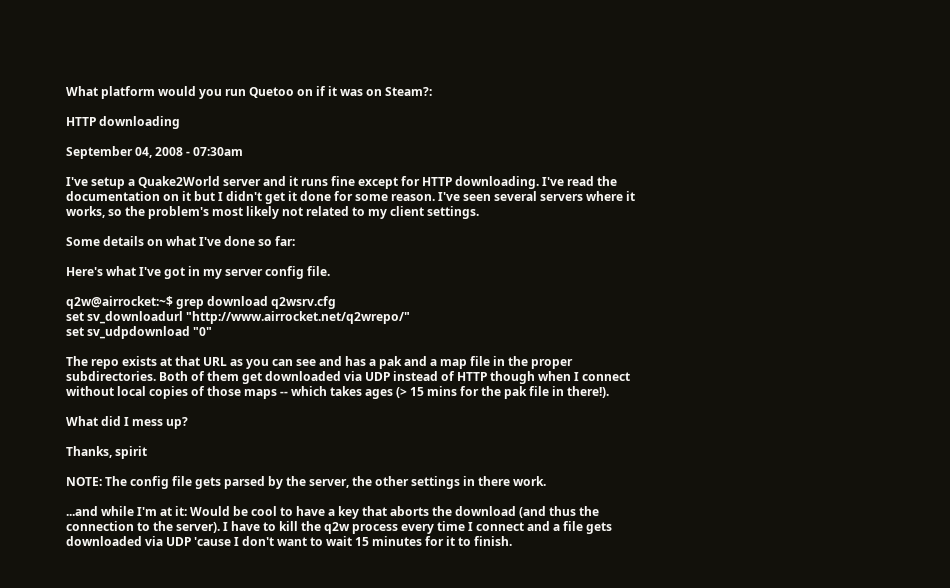What platform would you run Quetoo on if it was on Steam?:

HTTP downloading

September 04, 2008 - 07:30am

I've setup a Quake2World server and it runs fine except for HTTP downloading. I've read the documentation on it but I didn't get it done for some reason. I've seen several servers where it works, so the problem's most likely not related to my client settings.

Some details on what I've done so far:

Here's what I've got in my server config file.

q2w@airrocket:~$ grep download q2wsrv.cfg
set sv_downloadurl "http://www.airrocket.net/q2wrepo/"
set sv_udpdownload "0"

The repo exists at that URL as you can see and has a pak and a map file in the proper subdirectories. Both of them get downloaded via UDP instead of HTTP though when I connect without local copies of those maps -- which takes ages (> 15 mins for the pak file in there!).

What did I mess up?

Thanks, spirit

NOTE: The config file gets parsed by the server, the other settings in there work.

...and while I'm at it: Would be cool to have a key that aborts the download (and thus the connection to the server). I have to kill the q2w process every time I connect and a file gets downloaded via UDP 'cause I don't want to wait 15 minutes for it to finish.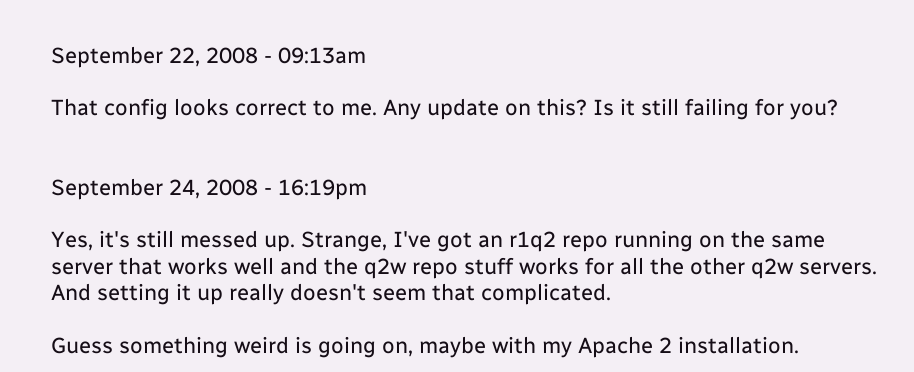September 22, 2008 - 09:13am

That config looks correct to me. Any update on this? Is it still failing for you?


September 24, 2008 - 16:19pm

Yes, it's still messed up. Strange, I've got an r1q2 repo running on the same server that works well and the q2w repo stuff works for all the other q2w servers. And setting it up really doesn't seem that complicated.

Guess something weird is going on, maybe with my Apache 2 installation.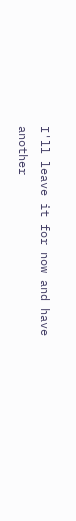I'll leave it for now and have another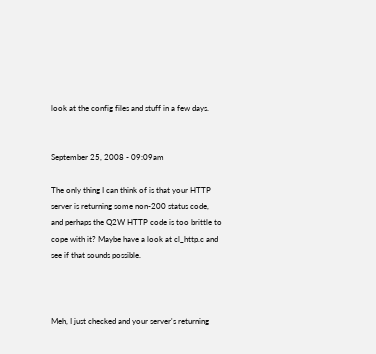look at the config files and stuff in a few days.


September 25, 2008 - 09:09am

The only thing I can think of is that your HTTP server is returning some non-200 status code, and perhaps the Q2W HTTP code is too brittle to cope with it? Maybe have a look at cl_http.c and see if that sounds possible.



Meh, I just checked and your server's returning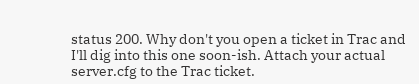status 200. Why don't you open a ticket in Trac and I'll dig into this one soon-ish. Attach your actual server.cfg to the Trac ticket.